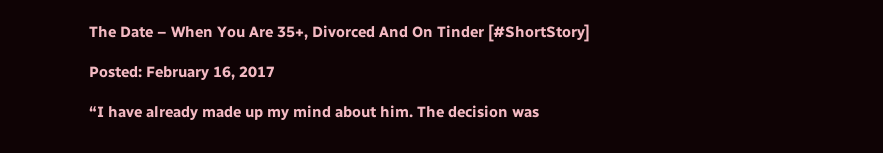The Date – When You Are 35+, Divorced And On Tinder [#ShortStory]

Posted: February 16, 2017

“I have already made up my mind about him. The decision was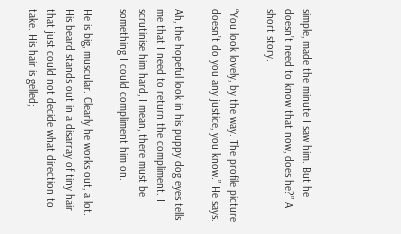simple, made the minute I saw him. But he doesn’t need to know that now, does he?” A short story.

“You look lovely, by the way. The profile picture doesn’t do you any justice, you know.” He says.

Ah, the hopeful look in his puppy dog eyes tells me that I need to return the compliment. I scrutinise him hard, I mean, there must be something I could compliment him on.

He is big, muscular. Clearly he works out, a lot. His beard stands out in a disarray of tiny hair that just could not decide what direction to take. His hair is gelled;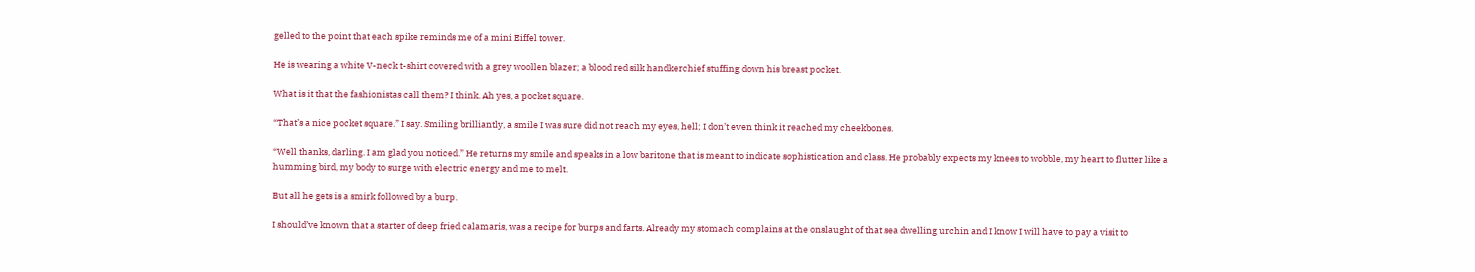gelled to the point that each spike reminds me of a mini Eiffel tower.

He is wearing a white V-neck t-shirt covered with a grey woollen blazer; a blood red silk handkerchief stuffing down his breast pocket.

What is it that the fashionistas call them? I think. Ah yes, a pocket square.

“That’s a nice pocket square.” I say. Smiling brilliantly, a smile I was sure did not reach my eyes, hell; I don’t even think it reached my cheekbones.

“Well thanks, darling. I am glad you noticed.” He returns my smile and speaks in a low baritone that is meant to indicate sophistication and class. He probably expects my knees to wobble, my heart to flutter like a humming bird, my body to surge with electric energy and me to melt.

But all he gets is a smirk followed by a burp.

I should’ve known that a starter of deep fried calamaris, was a recipe for burps and farts. Already my stomach complains at the onslaught of that sea dwelling urchin and I know I will have to pay a visit to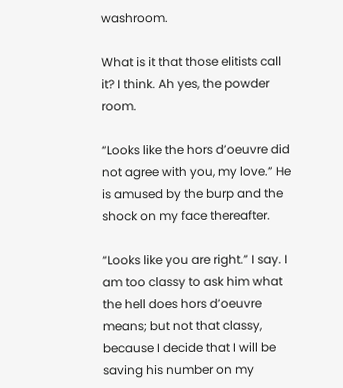washroom.

What is it that those elitists call it? I think. Ah yes, the powder room.

“Looks like the hors d’oeuvre did not agree with you, my love.” He is amused by the burp and the shock on my face thereafter.

“Looks like you are right.” I say. I am too classy to ask him what the hell does hors d’oeuvre means; but not that classy, because I decide that I will be saving his number on my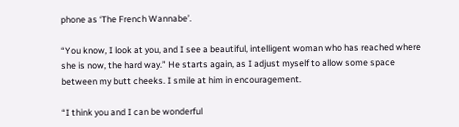phone as ‘The French Wannabe’.

“You know, I look at you, and I see a beautiful, intelligent woman who has reached where she is now, the hard way.” He starts again, as I adjust myself to allow some space between my butt cheeks. I smile at him in encouragement.

“I think you and I can be wonderful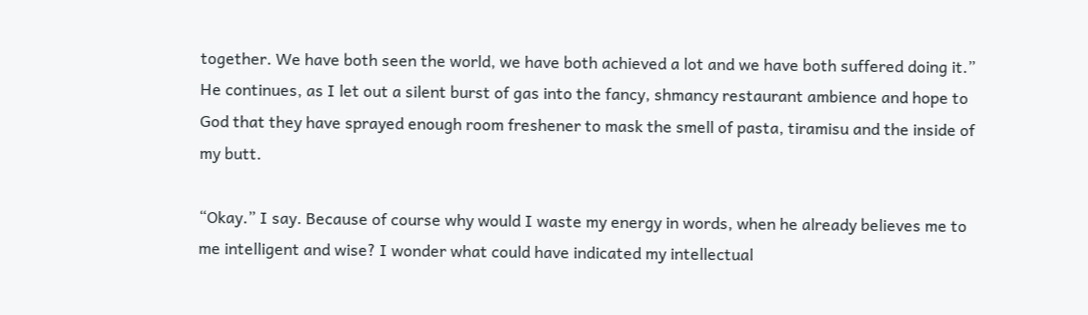together. We have both seen the world, we have both achieved a lot and we have both suffered doing it.” He continues, as I let out a silent burst of gas into the fancy, shmancy restaurant ambience and hope to God that they have sprayed enough room freshener to mask the smell of pasta, tiramisu and the inside of my butt.

“Okay.” I say. Because of course why would I waste my energy in words, when he already believes me to me intelligent and wise? I wonder what could have indicated my intellectual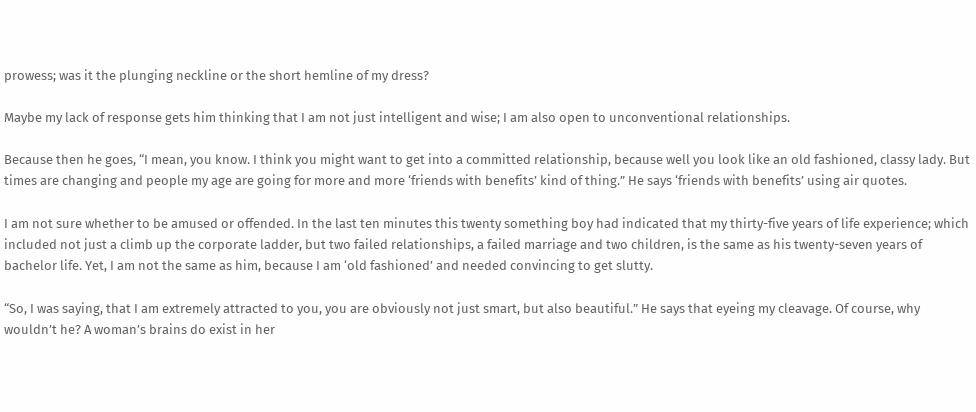prowess; was it the plunging neckline or the short hemline of my dress?

Maybe my lack of response gets him thinking that I am not just intelligent and wise; I am also open to unconventional relationships.

Because then he goes, “I mean, you know. I think you might want to get into a committed relationship, because well you look like an old fashioned, classy lady. But times are changing and people my age are going for more and more ‘friends with benefits’ kind of thing.” He says ‘friends with benefits’ using air quotes.

I am not sure whether to be amused or offended. In the last ten minutes this twenty something boy had indicated that my thirty-five years of life experience; which included not just a climb up the corporate ladder, but two failed relationships, a failed marriage and two children, is the same as his twenty-seven years of bachelor life. Yet, I am not the same as him, because I am ‘old fashioned’ and needed convincing to get slutty.

“So, I was saying, that I am extremely attracted to you, you are obviously not just smart, but also beautiful.” He says that eyeing my cleavage. Of course, why wouldn’t he? A woman’s brains do exist in her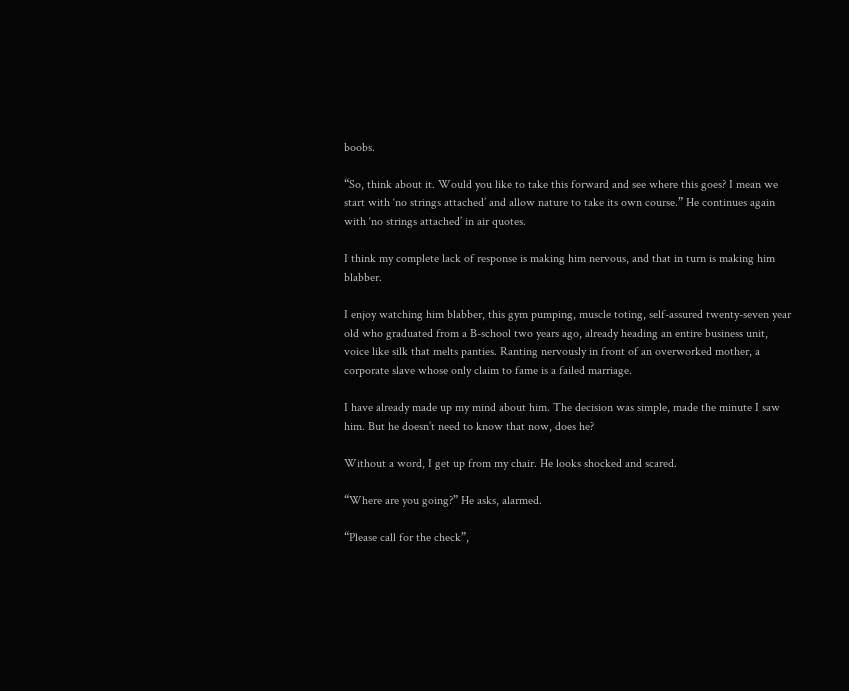boobs.

“So, think about it. Would you like to take this forward and see where this goes? I mean we start with ‘no strings attached’ and allow nature to take its own course.” He continues again with ‘no strings attached’ in air quotes.

I think my complete lack of response is making him nervous, and that in turn is making him blabber.

I enjoy watching him blabber, this gym pumping, muscle toting, self-assured twenty-seven year old who graduated from a B-school two years ago, already heading an entire business unit, voice like silk that melts panties. Ranting nervously in front of an overworked mother, a corporate slave whose only claim to fame is a failed marriage.

I have already made up my mind about him. The decision was simple, made the minute I saw him. But he doesn’t need to know that now, does he?

Without a word, I get up from my chair. He looks shocked and scared.

“Where are you going?” He asks, alarmed.

“Please call for the check”,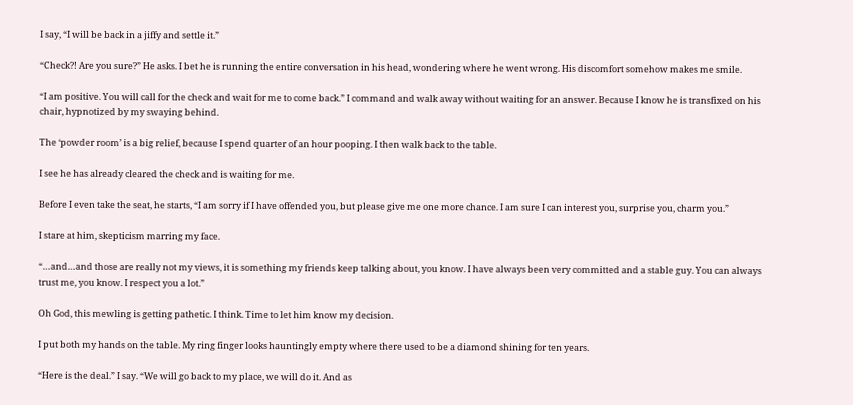I say, “I will be back in a jiffy and settle it.”

“Check?! Are you sure?” He asks. I bet he is running the entire conversation in his head, wondering where he went wrong. His discomfort somehow makes me smile.

“I am positive. You will call for the check and wait for me to come back.” I command and walk away without waiting for an answer. Because I know he is transfixed on his chair, hypnotized by my swaying behind.

The ‘powder room’ is a big relief, because I spend quarter of an hour pooping. I then walk back to the table.

I see he has already cleared the check and is waiting for me.

Before I even take the seat, he starts, “I am sorry if I have offended you, but please give me one more chance. I am sure I can interest you, surprise you, charm you.”

I stare at him, skepticism marring my face.

“…and…and those are really not my views, it is something my friends keep talking about, you know. I have always been very committed and a stable guy. You can always trust me, you know. I respect you a lot.”

Oh God, this mewling is getting pathetic. I think. Time to let him know my decision.

I put both my hands on the table. My ring finger looks hauntingly empty where there used to be a diamond shining for ten years.

“Here is the deal.” I say. “We will go back to my place, we will do it. And as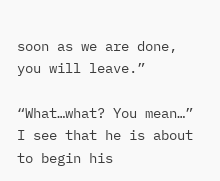soon as we are done, you will leave.”

“What…what? You mean…” I see that he is about to begin his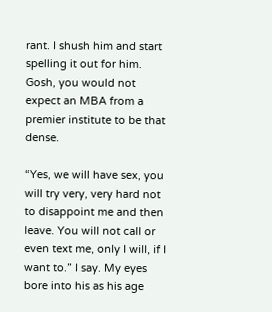rant. I shush him and start spelling it out for him. Gosh, you would not expect an MBA from a premier institute to be that dense.

“Yes, we will have sex, you will try very, very hard not to disappoint me and then leave. You will not call or even text me, only I will, if I want to.” I say. My eyes bore into his as his age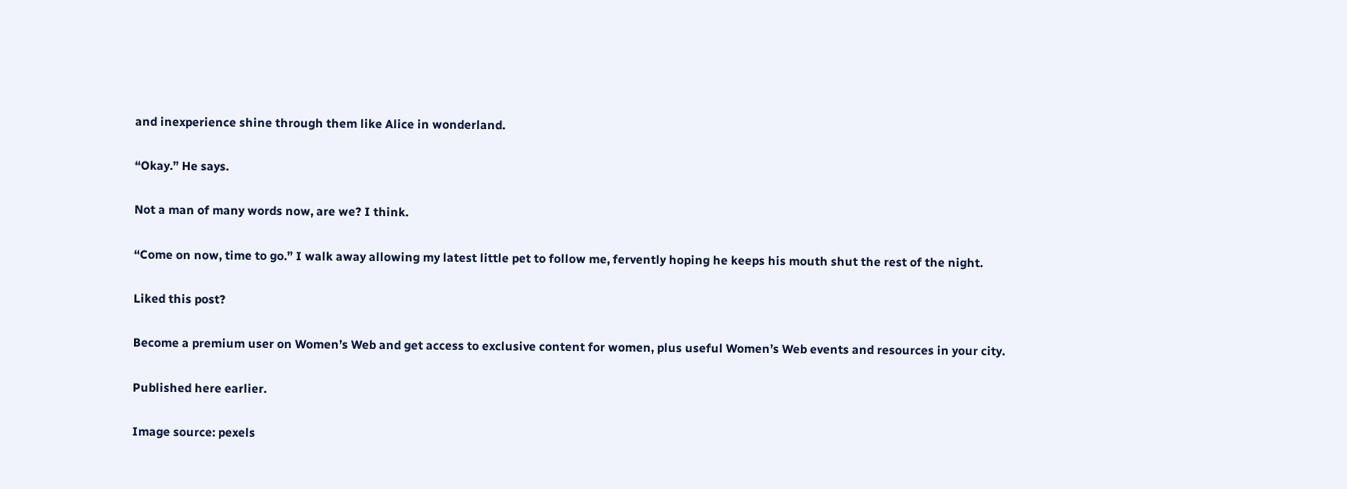and inexperience shine through them like Alice in wonderland.

“Okay.” He says.

Not a man of many words now, are we? I think.

“Come on now, time to go.” I walk away allowing my latest little pet to follow me, fervently hoping he keeps his mouth shut the rest of the night.

Liked this post?

Become a premium user on Women’s Web and get access to exclusive content for women, plus useful Women’s Web events and resources in your city.

Published here earlier.

Image source: pexels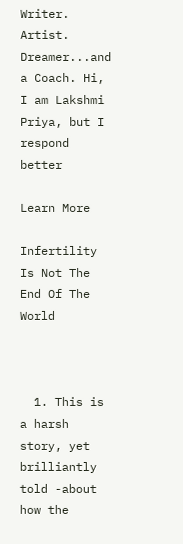Writer. Artist. Dreamer...and a Coach. Hi, I am Lakshmi Priya, but I respond better

Learn More

Infertility Is Not The End Of The World



  1. This is a harsh story, yet brilliantly told -about how the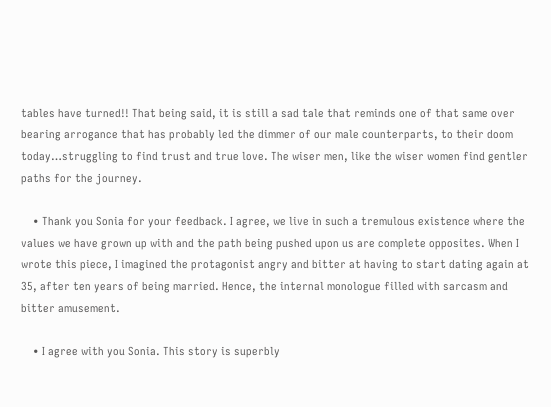tables have turned!! That being said, it is still a sad tale that reminds one of that same over bearing arrogance that has probably led the dimmer of our male counterparts, to their doom today…struggling to find trust and true love. The wiser men, like the wiser women find gentler paths for the journey.

    • Thank you Sonia for your feedback. I agree, we live in such a tremulous existence where the values we have grown up with and the path being pushed upon us are complete opposites. When I wrote this piece, I imagined the protagonist angry and bitter at having to start dating again at 35, after ten years of being married. Hence, the internal monologue filled with sarcasm and bitter amusement.

    • I agree with you Sonia. This story is superbly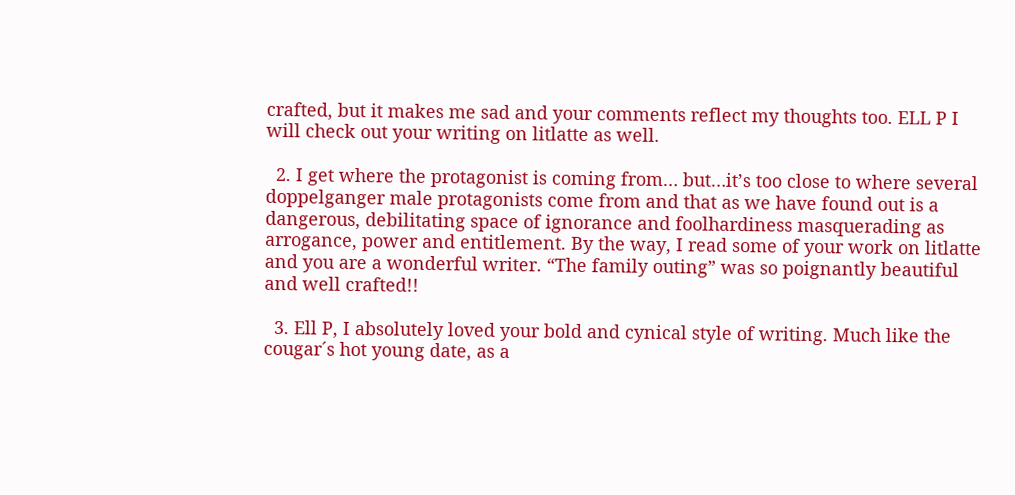crafted, but it makes me sad and your comments reflect my thoughts too. ELL P I will check out your writing on litlatte as well.

  2. I get where the protagonist is coming from… but…it’s too close to where several doppelganger male protagonists come from and that as we have found out is a dangerous, debilitating space of ignorance and foolhardiness masquerading as arrogance, power and entitlement. By the way, I read some of your work on litlatte and you are a wonderful writer. “The family outing” was so poignantly beautiful and well crafted!!

  3. Ell P, I absolutely loved your bold and cynical style of writing. Much like the cougar´s hot young date, as a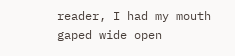reader, I had my mouth gaped wide open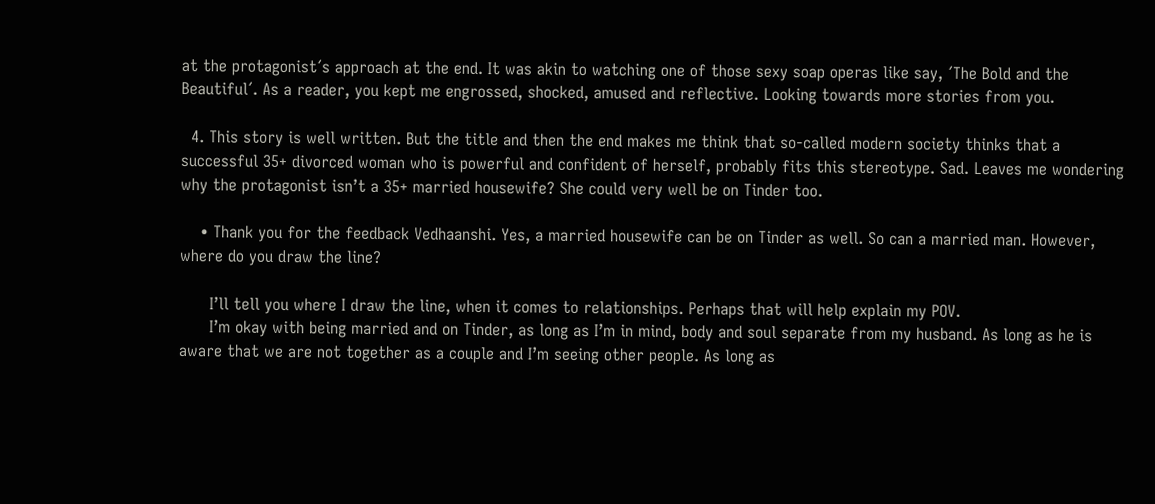at the protagonist´s approach at the end. It was akin to watching one of those sexy soap operas like say, ´The Bold and the Beautiful´. As a reader, you kept me engrossed, shocked, amused and reflective. Looking towards more stories from you.

  4. This story is well written. But the title and then the end makes me think that so-called modern society thinks that a successful 35+ divorced woman who is powerful and confident of herself, probably fits this stereotype. Sad. Leaves me wondering why the protagonist isn’t a 35+ married housewife? She could very well be on Tinder too.

    • Thank you for the feedback Vedhaanshi. Yes, a married housewife can be on Tinder as well. So can a married man. However, where do you draw the line?

      I’ll tell you where I draw the line, when it comes to relationships. Perhaps that will help explain my POV.
      I’m okay with being married and on Tinder, as long as I’m in mind, body and soul separate from my husband. As long as he is aware that we are not together as a couple and I’m seeing other people. As long as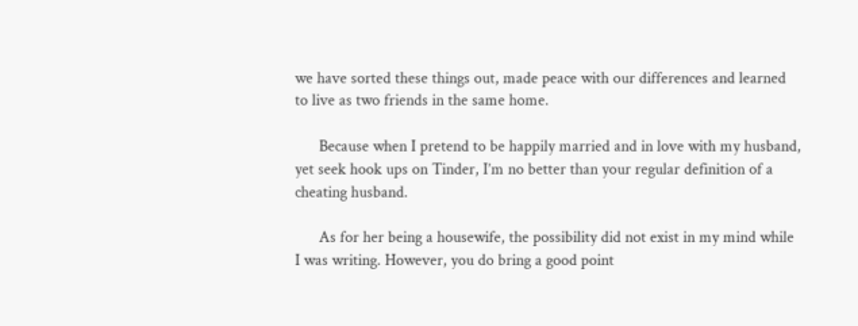we have sorted these things out, made peace with our differences and learned to live as two friends in the same home.

      Because when I pretend to be happily married and in love with my husband, yet seek hook ups on Tinder, I’m no better than your regular definition of a cheating husband.

      As for her being a housewife, the possibility did not exist in my mind while I was writing. However, you do bring a good point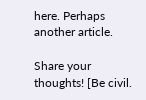here. Perhaps another article.

Share your thoughts! [Be civil.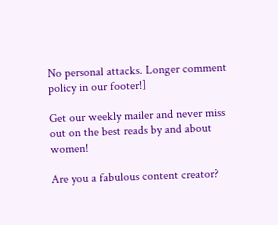No personal attacks. Longer comment policy in our footer!]

Get our weekly mailer and never miss out on the best reads by and about women!

Are you a fabulous content creator?